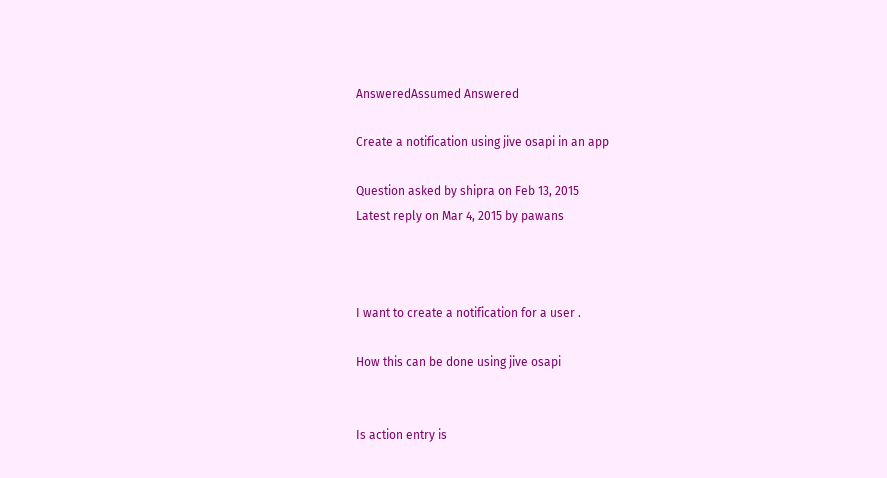AnsweredAssumed Answered

Create a notification using jive osapi in an app

Question asked by shipra on Feb 13, 2015
Latest reply on Mar 4, 2015 by pawans



I want to create a notification for a user .

How this can be done using jive osapi


Is action entry is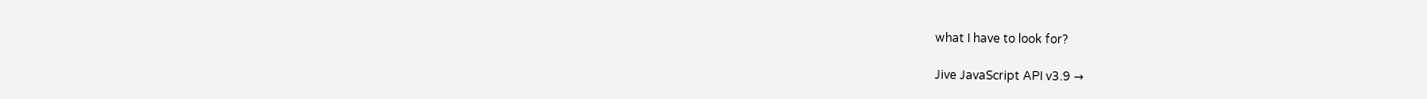what I have to look for?

Jive JavaScript API v3.9 →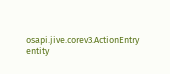osapi.jive.corev3.ActionEntry entity